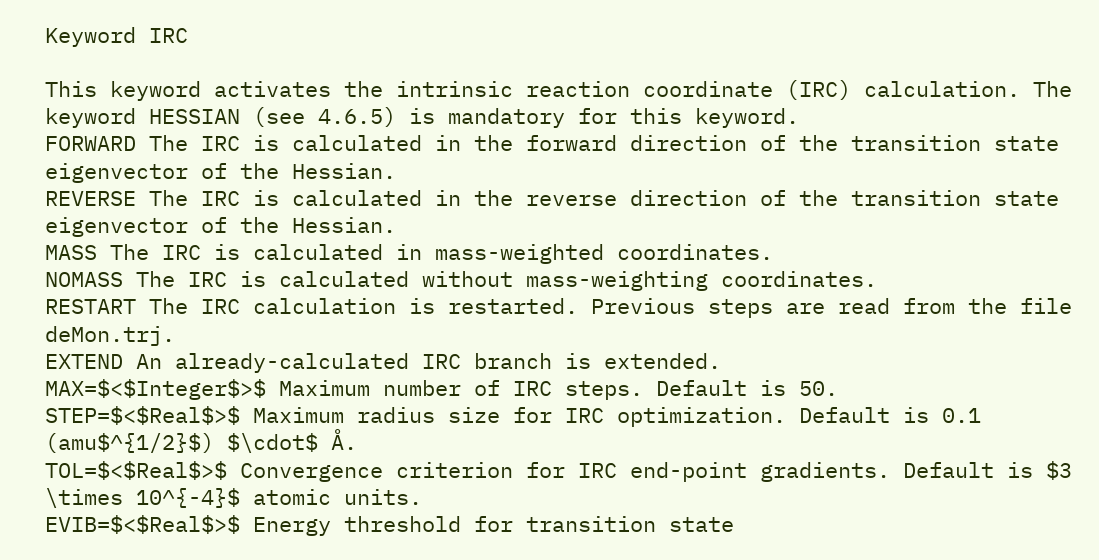Keyword IRC

This keyword activates the intrinsic reaction coordinate (IRC) calculation. The keyword HESSIAN (see 4.6.5) is mandatory for this keyword.
FORWARD The IRC is calculated in the forward direction of the transition state eigenvector of the Hessian.
REVERSE The IRC is calculated in the reverse direction of the transition state eigenvector of the Hessian.
MASS The IRC is calculated in mass-weighted coordinates.
NOMASS The IRC is calculated without mass-weighting coordinates.
RESTART The IRC calculation is restarted. Previous steps are read from the file deMon.trj.
EXTEND An already-calculated IRC branch is extended.
MAX=$<$Integer$>$ Maximum number of IRC steps. Default is 50.
STEP=$<$Real$>$ Maximum radius size for IRC optimization. Default is 0.1 (amu$^{1/2}$) $\cdot$ Å.
TOL=$<$Real$>$ Convergence criterion for IRC end-point gradients. Default is $3 \times 10^{-4}$ atomic units.
EVIB=$<$Real$>$ Energy threshold for transition state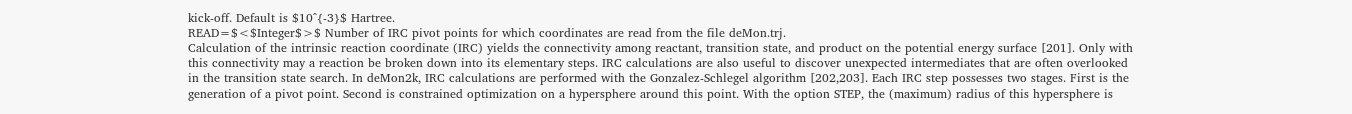kick-off. Default is $10^{-3}$ Hartree.
READ=$<$Integer$>$ Number of IRC pivot points for which coordinates are read from the file deMon.trj.
Calculation of the intrinsic reaction coordinate (IRC) yields the connectivity among reactant, transition state, and product on the potential energy surface [201]. Only with this connectivity may a reaction be broken down into its elementary steps. IRC calculations are also useful to discover unexpected intermediates that are often overlooked in the transition state search. In deMon2k, IRC calculations are performed with the Gonzalez-Schlegel algorithm [202,203]. Each IRC step possesses two stages. First is the generation of a pivot point. Second is constrained optimization on a hypersphere around this point. With the option STEP, the (maximum) radius of this hypersphere is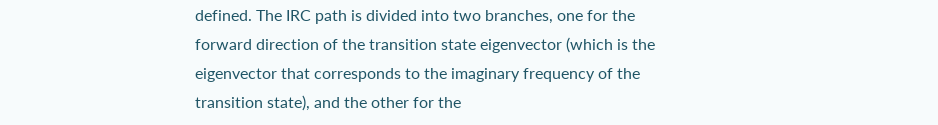defined. The IRC path is divided into two branches, one for the forward direction of the transition state eigenvector (which is the eigenvector that corresponds to the imaginary frequency of the transition state), and the other for the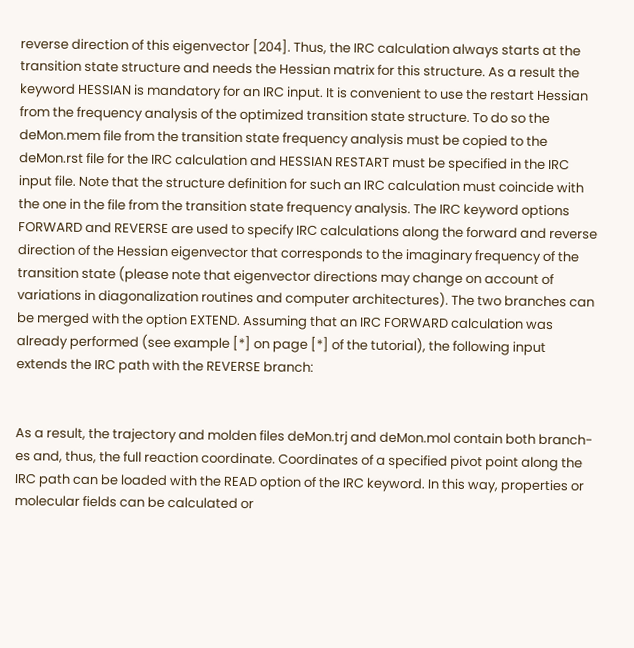reverse direction of this eigenvector [204]. Thus, the IRC calculation always starts at the transition state structure and needs the Hessian matrix for this structure. As a result the keyword HESSIAN is mandatory for an IRC input. It is convenient to use the restart Hessian from the frequency analysis of the optimized transition state structure. To do so the deMon.mem file from the transition state frequency analysis must be copied to the deMon.rst file for the IRC calculation and HESSIAN RESTART must be specified in the IRC input file. Note that the structure definition for such an IRC calculation must coincide with the one in the file from the transition state frequency analysis. The IRC keyword options FORWARD and REVERSE are used to specify IRC calculations along the forward and reverse direction of the Hessian eigenvector that corresponds to the imaginary frequency of the transition state (please note that eigenvector directions may change on account of variations in diagonalization routines and computer architectures). The two branches can be merged with the option EXTEND. Assuming that an IRC FORWARD calculation was already performed (see example [*] on page [*] of the tutorial), the following input extends the IRC path with the REVERSE branch:


As a result, the trajectory and molden files deMon.trj and deMon.mol contain both branch-
es and, thus, the full reaction coordinate. Coordinates of a specified pivot point along the IRC path can be loaded with the READ option of the IRC keyword. In this way, properties or molecular fields can be calculated or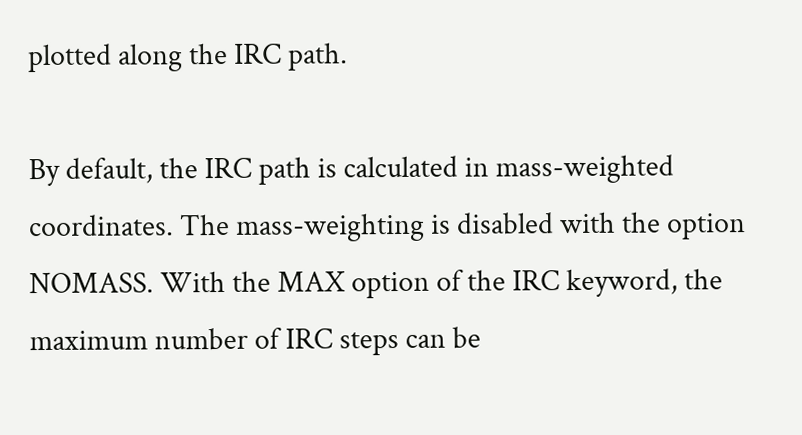plotted along the IRC path.

By default, the IRC path is calculated in mass-weighted coordinates. The mass-weighting is disabled with the option NOMASS. With the MAX option of the IRC keyword, the maximum number of IRC steps can be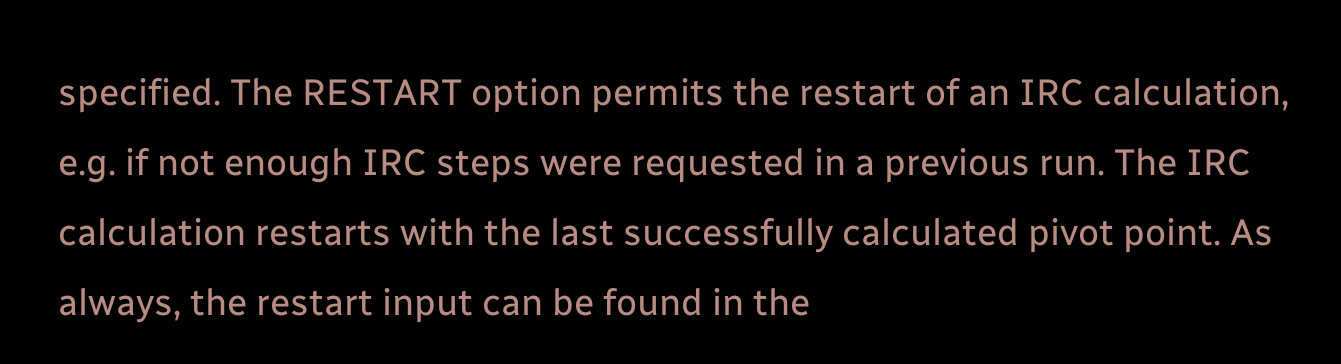specified. The RESTART option permits the restart of an IRC calculation, e.g. if not enough IRC steps were requested in a previous run. The IRC calculation restarts with the last successfully calculated pivot point. As always, the restart input can be found in the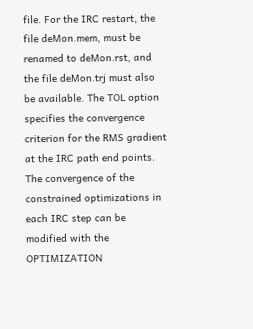file. For the IRC restart, the file deMon.mem, must be renamed to deMon.rst, and the file deMon.trj must also be available. The TOL option specifies the convergence criterion for the RMS gradient at the IRC path end points. The convergence of the constrained optimizations in each IRC step can be modified with the OPTIMIZATION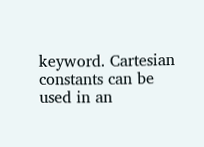keyword. Cartesian constants can be used in an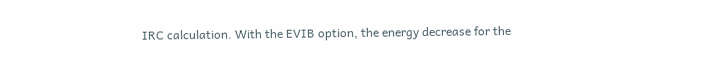IRC calculation. With the EVIB option, the energy decrease for the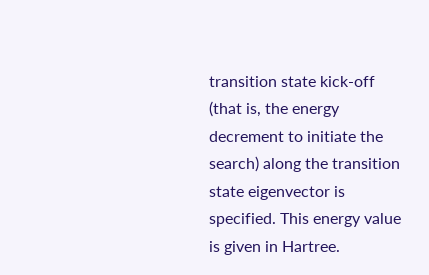transition state kick-off (that is, the energy decrement to initiate the search) along the transition state eigenvector is specified. This energy value is given in Hartree.